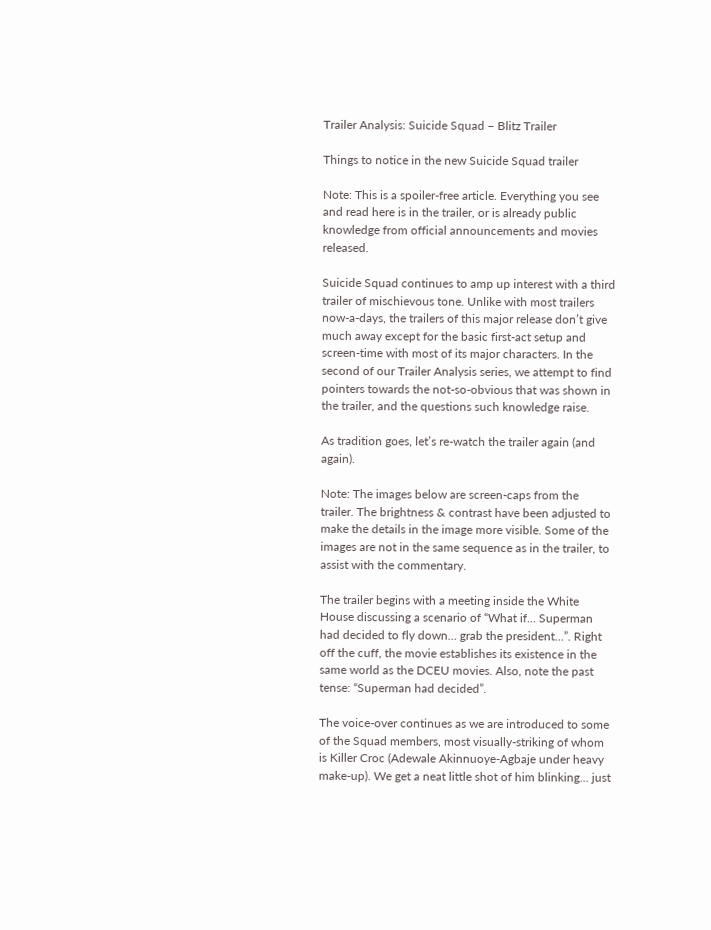Trailer Analysis: Suicide Squad – Blitz Trailer

Things to notice in the new Suicide Squad trailer

Note: This is a spoiler-free article. Everything you see and read here is in the trailer, or is already public knowledge from official announcements and movies released.

Suicide Squad continues to amp up interest with a third trailer of mischievous tone. Unlike with most trailers now-a-days, the trailers of this major release don’t give much away except for the basic first-act setup and screen-time with most of its major characters. In the second of our Trailer Analysis series, we attempt to find pointers towards the not-so-obvious that was shown in the trailer, and the questions such knowledge raise.

As tradition goes, let’s re-watch the trailer again (and again).

Note: The images below are screen-caps from the trailer. The brightness & contrast have been adjusted to make the details in the image more visible. Some of the images are not in the same sequence as in the trailer, to assist with the commentary.

The trailer begins with a meeting inside the White House discussing a scenario of “What if… Superman had decided to fly down… grab the president…”. Right off the cuff, the movie establishes its existence in the same world as the DCEU movies. Also, note the past tense: “Superman had decided”.

The voice-over continues as we are introduced to some of the Squad members, most visually-striking of whom is Killer Croc (Adewale Akinnuoye-Agbaje under heavy make-up). We get a neat little shot of him blinking… just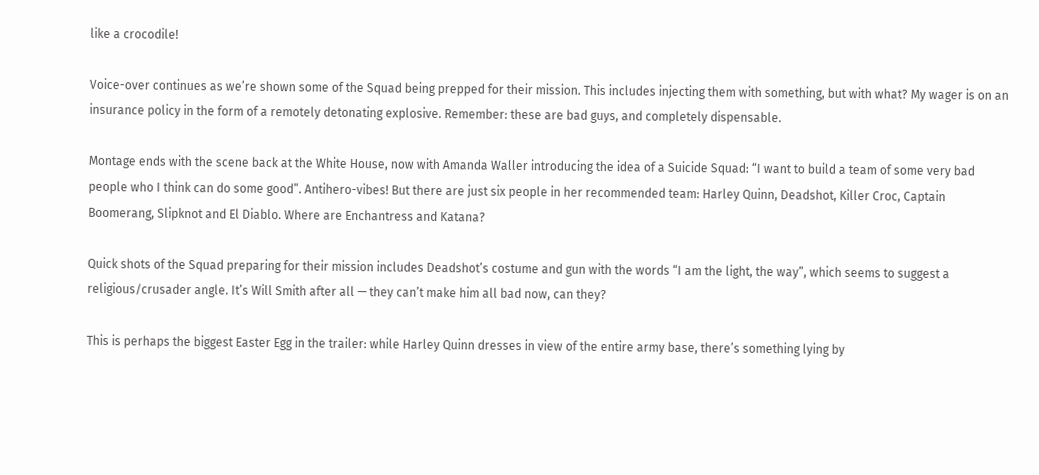like a crocodile!

Voice-over continues as we’re shown some of the Squad being prepped for their mission. This includes injecting them with something, but with what? My wager is on an insurance policy in the form of a remotely detonating explosive. Remember: these are bad guys, and completely dispensable.

Montage ends with the scene back at the White House, now with Amanda Waller introducing the idea of a Suicide Squad: “I want to build a team of some very bad people who I think can do some good”. Antihero-vibes! But there are just six people in her recommended team: Harley Quinn, Deadshot, Killer Croc, Captain Boomerang, Slipknot and El Diablo. Where are Enchantress and Katana?

Quick shots of the Squad preparing for their mission includes Deadshot’s costume and gun with the words “I am the light, the way”, which seems to suggest a religious/crusader angle. It’s Will Smith after all — they can’t make him all bad now, can they?

This is perhaps the biggest Easter Egg in the trailer: while Harley Quinn dresses in view of the entire army base, there’s something lying by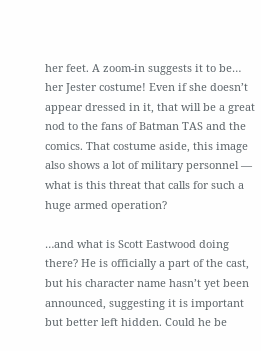her feet. A zoom-in suggests it to be… her Jester costume! Even if she doesn’t appear dressed in it, that will be a great nod to the fans of Batman TAS and the comics. That costume aside, this image also shows a lot of military personnel — what is this threat that calls for such a huge armed operation?

…and what is Scott Eastwood doing there? He is officially a part of the cast, but his character name hasn’t yet been announced, suggesting it is important but better left hidden. Could he be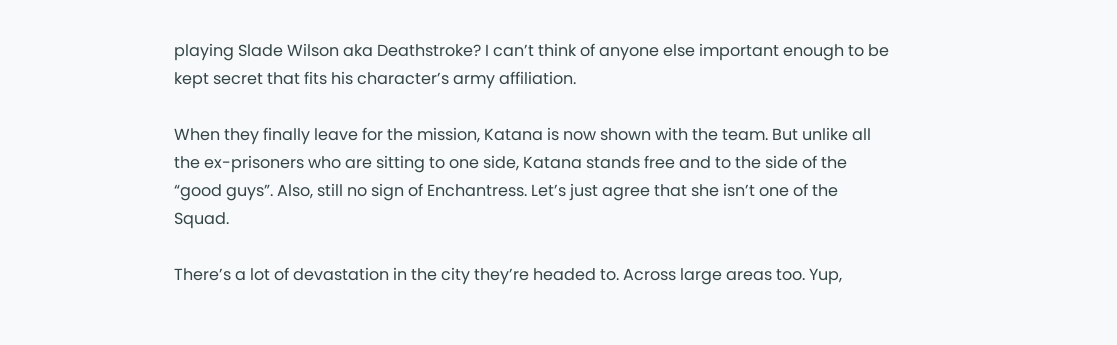playing Slade Wilson aka Deathstroke? I can’t think of anyone else important enough to be kept secret that fits his character’s army affiliation.

When they finally leave for the mission, Katana is now shown with the team. But unlike all the ex-prisoners who are sitting to one side, Katana stands free and to the side of the “good guys”. Also, still no sign of Enchantress. Let’s just agree that she isn’t one of the Squad.

There’s a lot of devastation in the city they’re headed to. Across large areas too. Yup,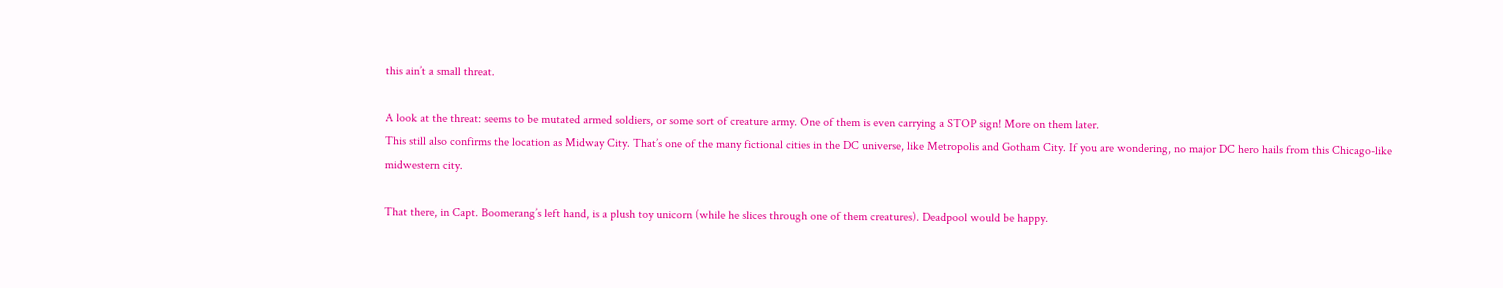this ain’t a small threat.

A look at the threat: seems to be mutated armed soldiers, or some sort of creature army. One of them is even carrying a STOP sign! More on them later.
This still also confirms the location as Midway City. That’s one of the many fictional cities in the DC universe, like Metropolis and Gotham City. If you are wondering, no major DC hero hails from this Chicago-like midwestern city.

That there, in Capt. Boomerang’s left hand, is a plush toy unicorn (while he slices through one of them creatures). Deadpool would be happy.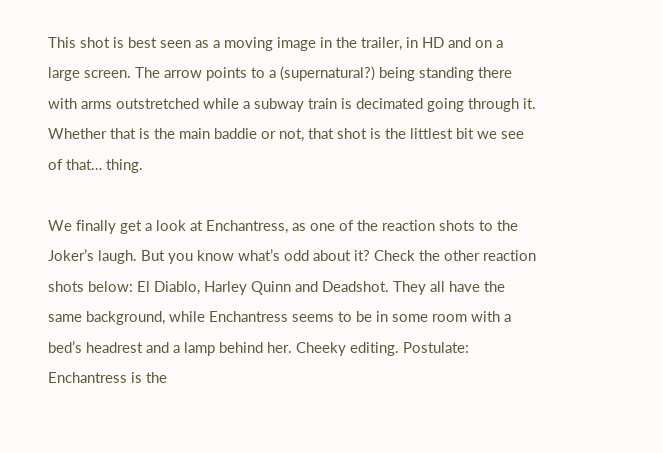This shot is best seen as a moving image in the trailer, in HD and on a large screen. The arrow points to a (supernatural?) being standing there with arms outstretched while a subway train is decimated going through it. Whether that is the main baddie or not, that shot is the littlest bit we see of that… thing.

We finally get a look at Enchantress, as one of the reaction shots to the Joker’s laugh. But you know what’s odd about it? Check the other reaction shots below: El Diablo, Harley Quinn and Deadshot. They all have the same background, while Enchantress seems to be in some room with a bed’s headrest and a lamp behind her. Cheeky editing. Postulate: Enchantress is the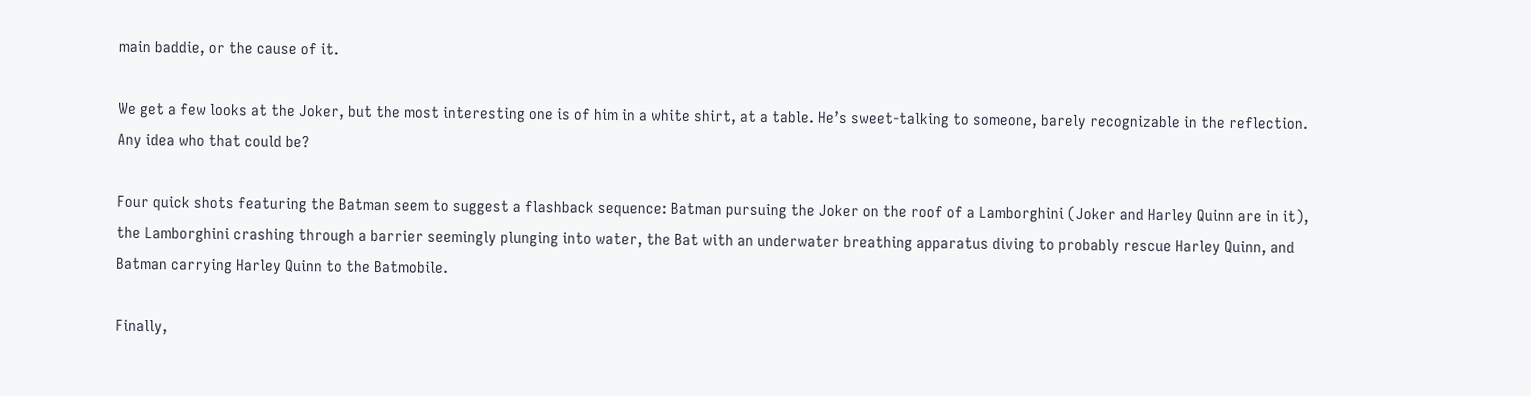main baddie, or the cause of it.

We get a few looks at the Joker, but the most interesting one is of him in a white shirt, at a table. He’s sweet-talking to someone, barely recognizable in the reflection. Any idea who that could be?

Four quick shots featuring the Batman seem to suggest a flashback sequence: Batman pursuing the Joker on the roof of a Lamborghini (Joker and Harley Quinn are in it), the Lamborghini crashing through a barrier seemingly plunging into water, the Bat with an underwater breathing apparatus diving to probably rescue Harley Quinn, and Batman carrying Harley Quinn to the Batmobile.

Finally,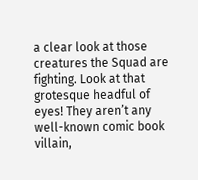a clear look at those creatures the Squad are fighting. Look at that grotesque headful of eyes! They aren’t any well-known comic book villain,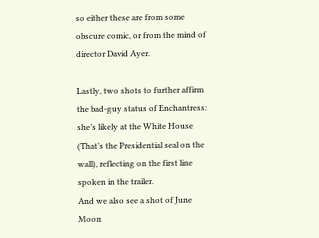so either these are from some obscure comic, or from the mind of director David Ayer.

Lastly, two shots to further affirm the bad-guy status of Enchantress: she’s likely at the White House (That’s the Presidential seal on the wall), reflecting on the first line spoken in the trailer.
And we also see a shot of June Moon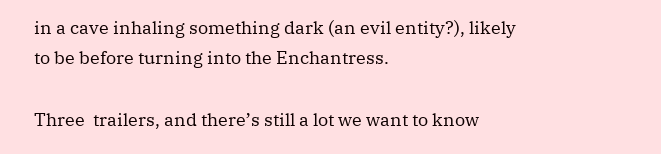in a cave inhaling something dark (an evil entity?), likely to be before turning into the Enchantress.

Three  trailers, and there’s still a lot we want to know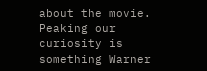about the movie. Peaking our curiosity is something Warner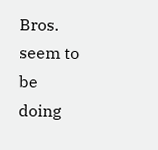Bros. seem to be doing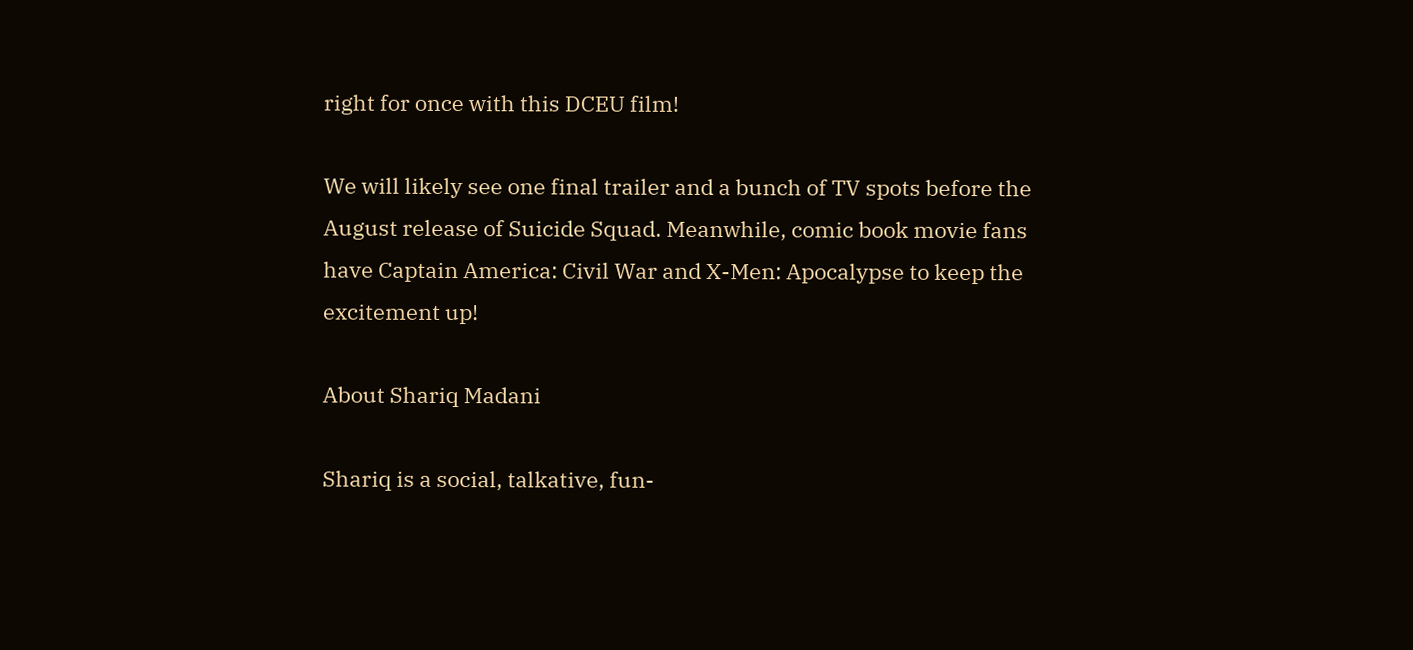right for once with this DCEU film!

We will likely see one final trailer and a bunch of TV spots before the August release of Suicide Squad. Meanwhile, comic book movie fans have Captain America: Civil War and X-Men: Apocalypse to keep the excitement up!

About Shariq Madani

Shariq is a social, talkative, fun-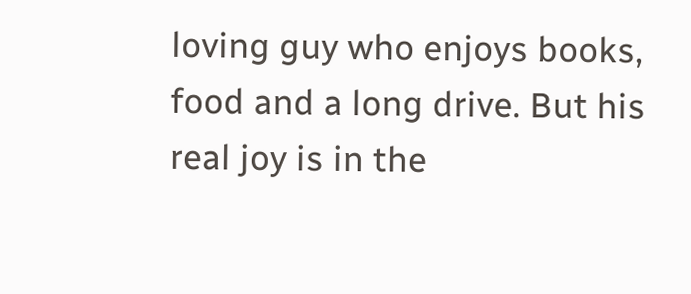loving guy who enjoys books, food and a long drive. But his real joy is in the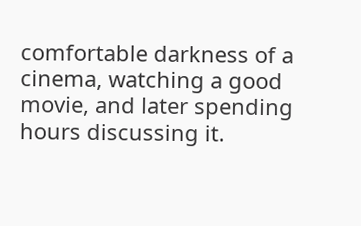comfortable darkness of a cinema, watching a good movie, and later spending hours discussing it.